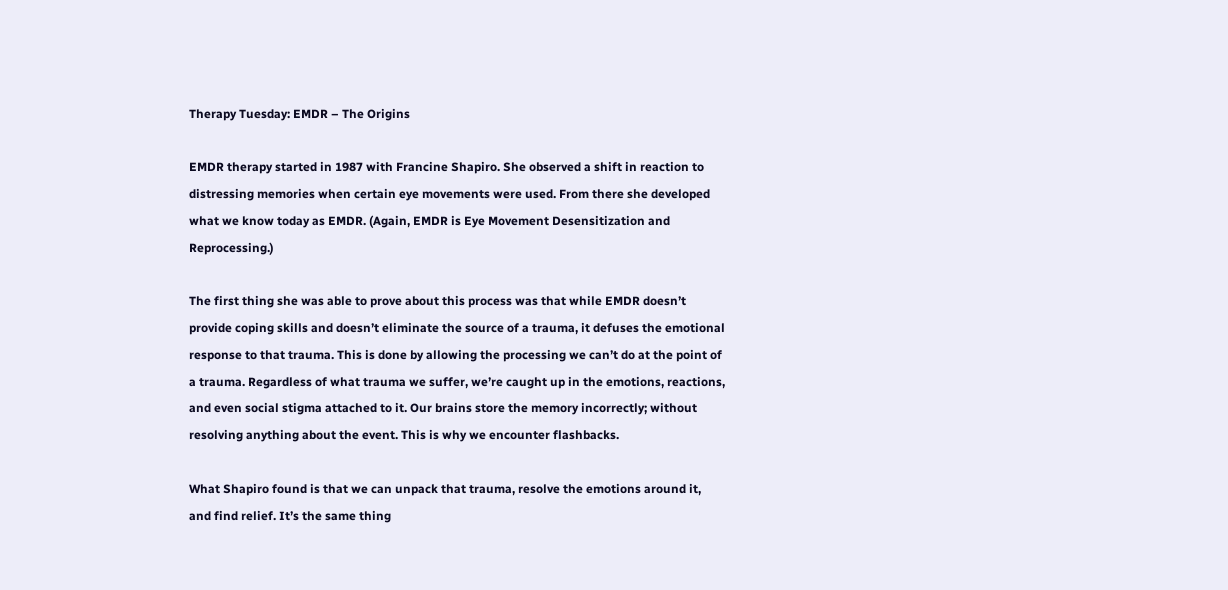Therapy Tuesday: EMDR – The Origins

EMDR therapy started in 1987 with Francine Shapiro. She observed a shift in reaction to distressing memories when certain eye movements were used. From there she developed what we know today as EMDR. (Again, EMDR is Eye Movement Desensitization and Reprocessing.)

The first thing she was able to prove about this process was that while EMDR doesn’t provide coping skills and doesn’t eliminate the source of a trauma, it defuses the emotional response to that trauma. This is done by allowing the processing we can’t do at the point of a trauma. Regardless of what trauma we suffer, we’re caught up in the emotions, reactions, and even social stigma attached to it. Our brains store the memory incorrectly; without resolving anything about the event. This is why we encounter flashbacks.

What Shapiro found is that we can unpack that trauma, resolve the emotions around it, and find relief. It’s the same thing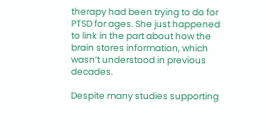therapy had been trying to do for PTSD for ages. She just happened to link in the part about how the brain stores information, which wasn’t understood in previous decades.

Despite many studies supporting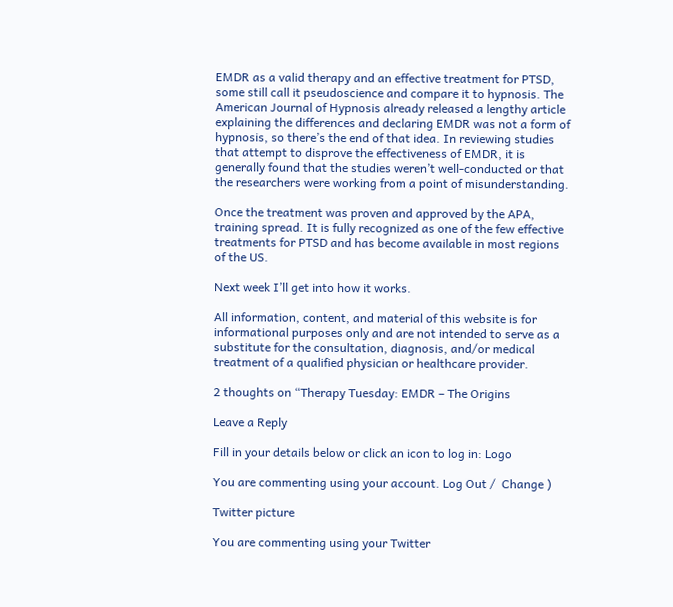EMDR as a valid therapy and an effective treatment for PTSD, some still call it pseudoscience and compare it to hypnosis. The American Journal of Hypnosis already released a lengthy article explaining the differences and declaring EMDR was not a form of hypnosis, so there’s the end of that idea. In reviewing studies that attempt to disprove the effectiveness of EMDR, it is generally found that the studies weren’t well-conducted or that the researchers were working from a point of misunderstanding.

Once the treatment was proven and approved by the APA, training spread. It is fully recognized as one of the few effective treatments for PTSD and has become available in most regions of the US.

Next week I’ll get into how it works.

All information, content, and material of this website is for informational purposes only and are not intended to serve as a substitute for the consultation, diagnosis, and/or medical treatment of a qualified physician or healthcare provider.

2 thoughts on “Therapy Tuesday: EMDR – The Origins

Leave a Reply

Fill in your details below or click an icon to log in: Logo

You are commenting using your account. Log Out /  Change )

Twitter picture

You are commenting using your Twitter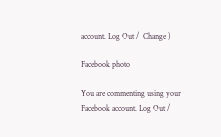account. Log Out /  Change )

Facebook photo

You are commenting using your Facebook account. Log Out /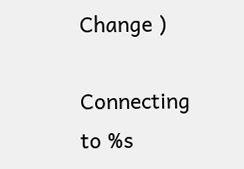Change )

Connecting to %s